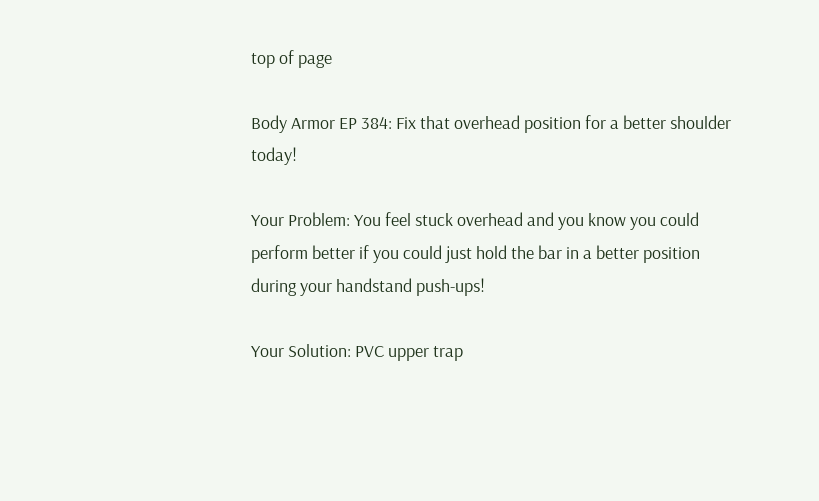top of page

Body Armor EP 384: Fix that overhead position for a better shoulder today!

Your Problem: You feel stuck overhead and you know you could perform better if you could just hold the bar in a better position during your handstand push-ups!

Your Solution: PVC upper trap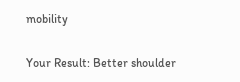mobility

Your Result: Better shoulder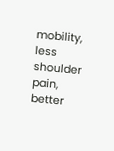mobility, less shoulder pain, better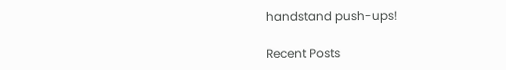handstand push-ups!

Recent Posts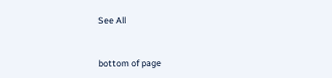See All


bottom of page